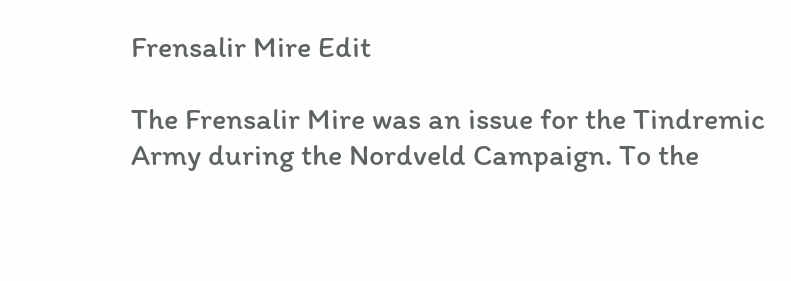Frensalir Mire Edit

The Frensalir Mire was an issue for the Tindremic Army during the Nordveld Campaign. To the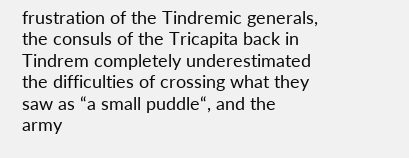frustration of the Tindremic generals, the consuls of the Tricapita back in Tindrem completely underestimated the difficulties of crossing what they saw as “a small puddle“, and the army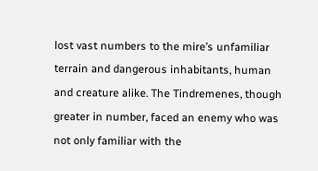lost vast numbers to the mire’s unfamiliar terrain and dangerous inhabitants, human and creature alike. The Tindremenes, though greater in number, faced an enemy who was not only familiar with the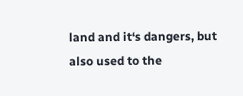land and it‘s dangers, but also used to the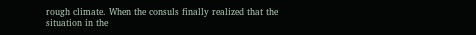rough climate. When the consuls finally realized that the situation in the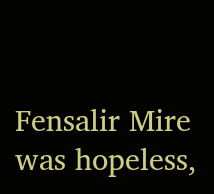Fensalir Mire was hopeless,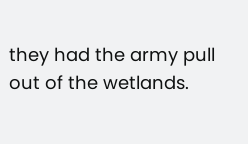they had the army pull out of the wetlands.